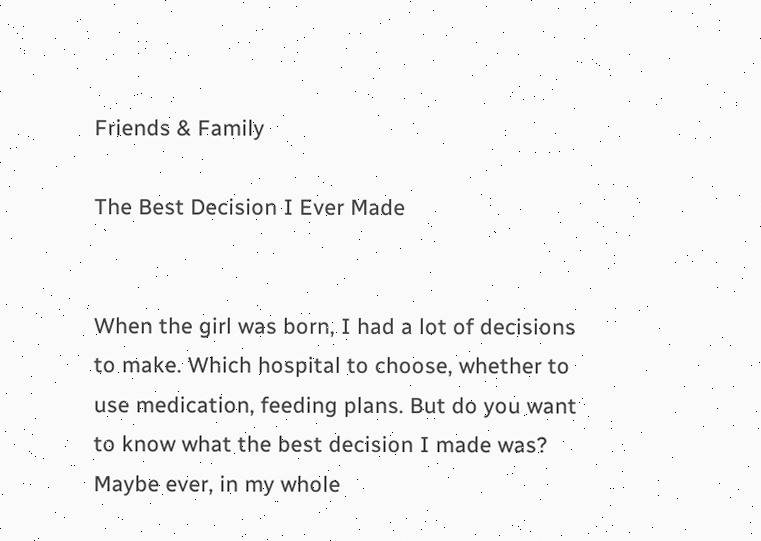Friends & Family

The Best Decision I Ever Made


When the girl was born, I had a lot of decisions to make. Which hospital to choose, whether to use medication, feeding plans. But do you want to know what the best decision I made was? Maybe ever, in my whole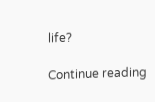life?

Continue reading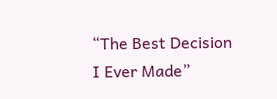“The Best Decision I Ever Made”